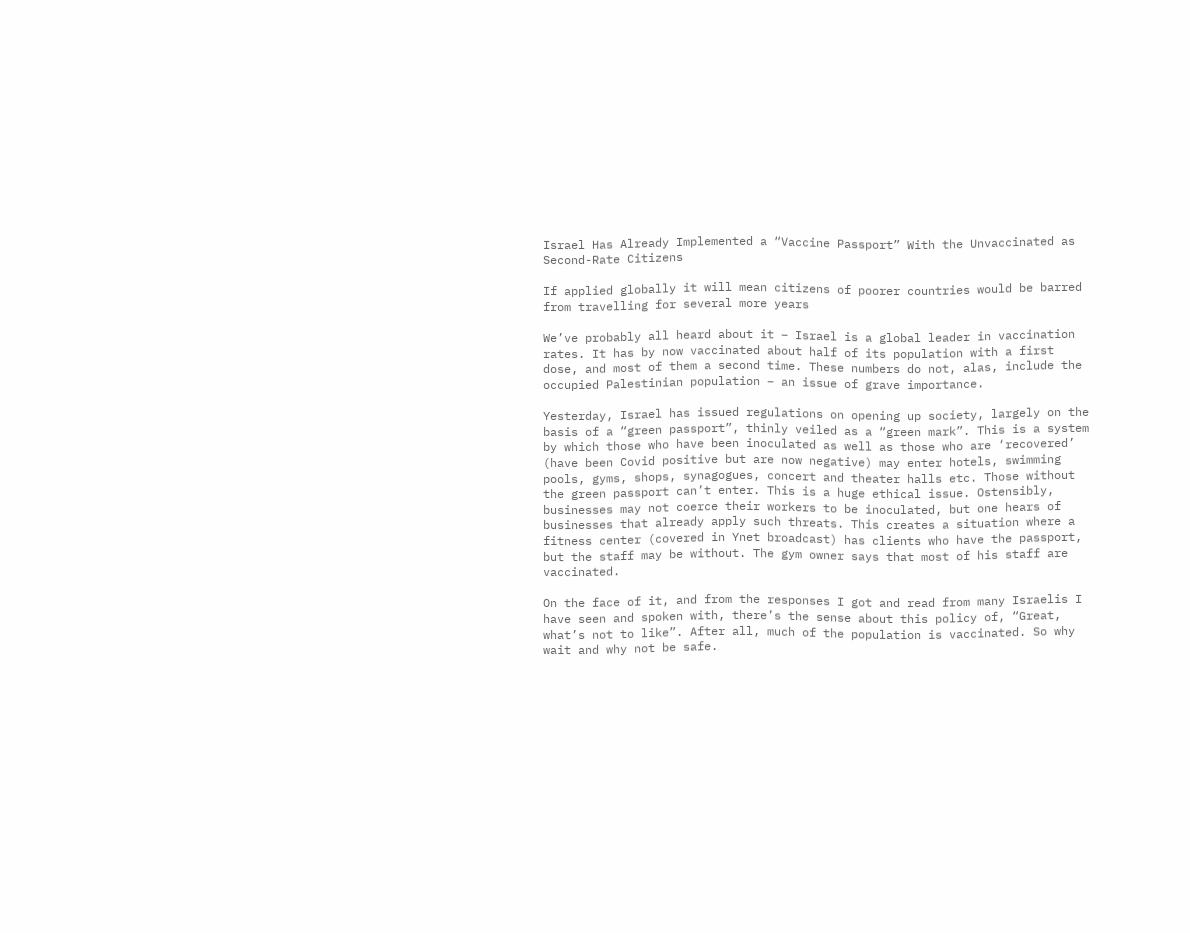Israel Has Already Implemented a “Vaccine Passport” With the Unvaccinated as Second-Rate Citizens

If applied globally it will mean citizens of poorer countries would be barred from travelling for several more years

We’ve probably all heard about it – Israel is a global leader in vaccination rates. It has by now vaccinated about half of its population with a first dose, and most of them a second time. These numbers do not, alas, include the occupied Palestinian population – an issue of grave importance.

Yesterday, Israel has issued regulations on opening up society, largely on the basis of a “green passport”, thinly veiled as a “green mark”. This is a system by which those who have been inoculated as well as those who are ‘recovered’ (have been Covid positive but are now negative) may enter hotels, swimming pools, gyms, shops, synagogues, concert and theater halls etc. Those without the green passport can’t enter. This is a huge ethical issue. Ostensibly, businesses may not coerce their workers to be inoculated, but one hears of businesses that already apply such threats. This creates a situation where a fitness center (covered in Ynet broadcast) has clients who have the passport, but the staff may be without. The gym owner says that most of his staff are vaccinated.

On the face of it, and from the responses I got and read from many Israelis I have seen and spoken with, there’s the sense about this policy of, “Great, what’s not to like”. After all, much of the population is vaccinated. So why wait and why not be safe.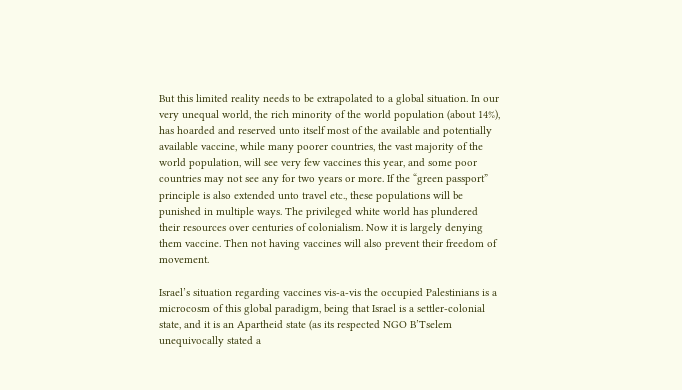But this limited reality needs to be extrapolated to a global situation. In our very unequal world, the rich minority of the world population (about 14%), has hoarded and reserved unto itself most of the available and potentially available vaccine, while many poorer countries, the vast majority of the world population, will see very few vaccines this year, and some poor countries may not see any for two years or more. If the “green passport” principle is also extended unto travel etc., these populations will be punished in multiple ways. The privileged white world has plundered their resources over centuries of colonialism. Now it is largely denying them vaccine. Then not having vaccines will also prevent their freedom of movement.

Israel’s situation regarding vaccines vis-a-vis the occupied Palestinians is a microcosm of this global paradigm, being that Israel is a settler-colonial state, and it is an Apartheid state (as its respected NGO B’Tselem unequivocally stated a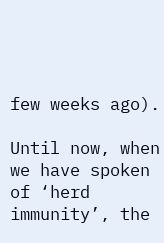few weeks ago).

Until now, when we have spoken of ‘herd immunity’, the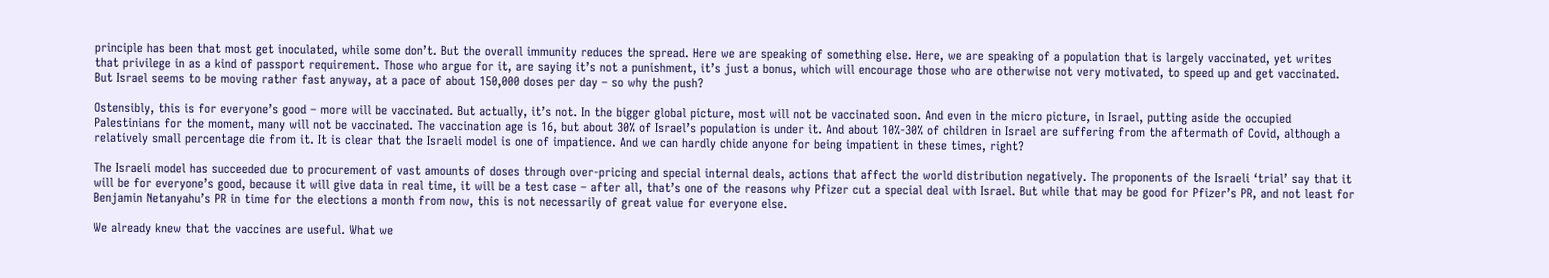principle has been that most get inoculated, while some don’t. But the overall immunity reduces the spread. Here we are speaking of something else. Here, we are speaking of a population that is largely vaccinated, yet writes that privilege in as a kind of passport requirement. Those who argue for it, are saying it’s not a punishment, it’s just a bonus, which will encourage those who are otherwise not very motivated, to speed up and get vaccinated. But Israel seems to be moving rather fast anyway, at a pace of about 150,000 doses per day – so why the push?

Ostensibly, this is for everyone’s good – more will be vaccinated. But actually, it’s not. In the bigger global picture, most will not be vaccinated soon. And even in the micro picture, in Israel, putting aside the occupied Palestinians for the moment, many will not be vaccinated. The vaccination age is 16, but about 30% of Israel’s population is under it. And about 10%-30% of children in Israel are suffering from the aftermath of Covid, although a relatively small percentage die from it. It is clear that the Israeli model is one of impatience. And we can hardly chide anyone for being impatient in these times, right?

The Israeli model has succeeded due to procurement of vast amounts of doses through over-pricing and special internal deals, actions that affect the world distribution negatively. The proponents of the Israeli ‘trial’ say that it will be for everyone’s good, because it will give data in real time, it will be a test case – after all, that’s one of the reasons why Pfizer cut a special deal with Israel. But while that may be good for Pfizer’s PR, and not least for Benjamin Netanyahu’s PR in time for the elections a month from now, this is not necessarily of great value for everyone else.

We already knew that the vaccines are useful. What we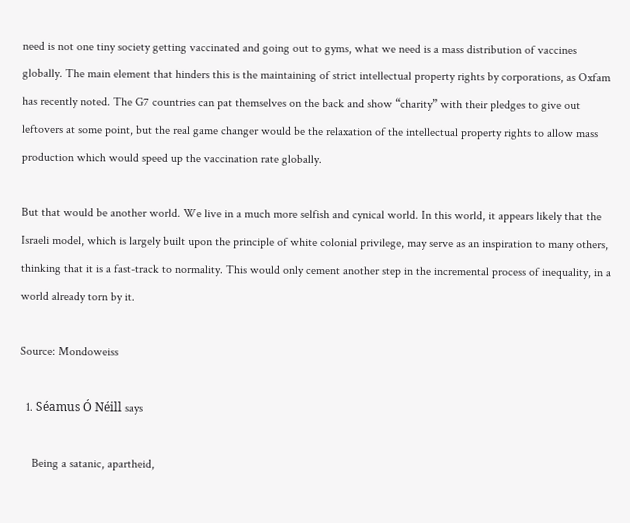need is not one tiny society getting vaccinated and going out to gyms, what we need is a mass distribution of vaccines globally. The main element that hinders this is the maintaining of strict intellectual property rights by corporations, as Oxfam has recently noted. The G7 countries can pat themselves on the back and show “charity” with their pledges to give out leftovers at some point, but the real game changer would be the relaxation of the intellectual property rights to allow mass production which would speed up the vaccination rate globally.

But that would be another world. We live in a much more selfish and cynical world. In this world, it appears likely that the Israeli model, which is largely built upon the principle of white colonial privilege, may serve as an inspiration to many others, thinking that it is a fast-track to normality. This would only cement another step in the incremental process of inequality, in a world already torn by it.

Source: Mondoweiss

  1. Séamus Ó Néill says

    Being a satanic, apartheid,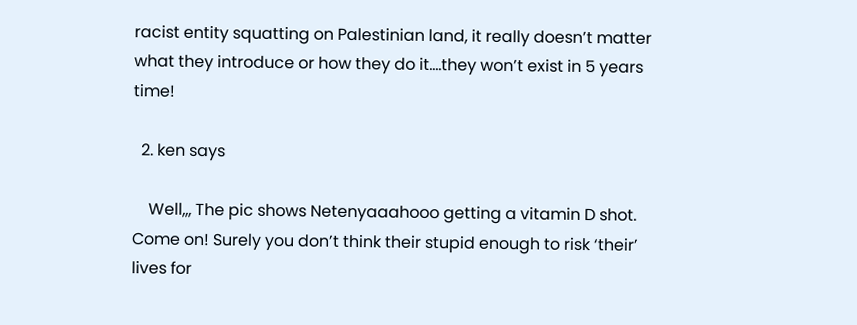racist entity squatting on Palestinian land, it really doesn’t matter what they introduce or how they do it….they won’t exist in 5 years time!

  2. ken says

    Well,,, The pic shows Netenyaaahooo getting a vitamin D shot. Come on! Surely you don’t think their stupid enough to risk ‘their’ lives for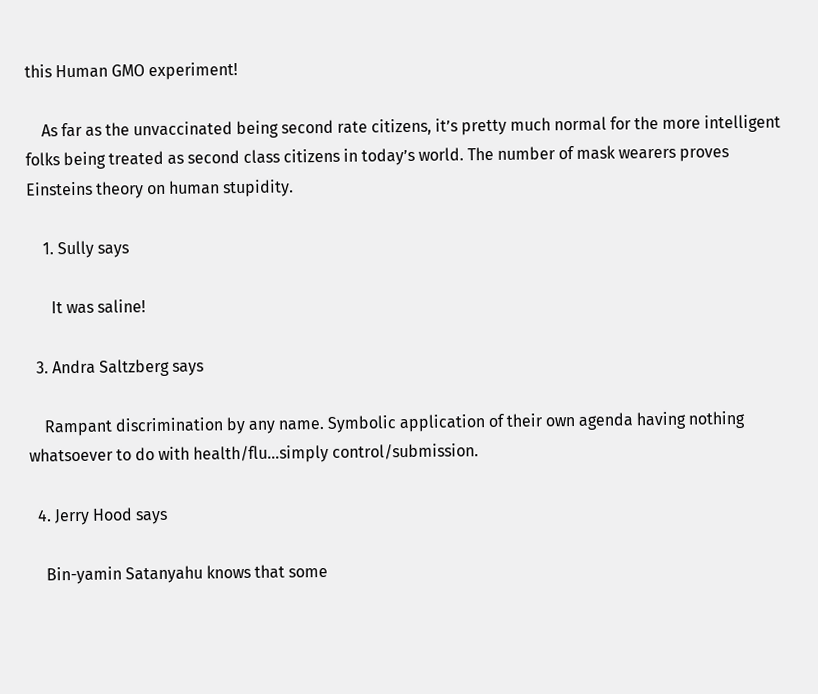this Human GMO experiment!

    As far as the unvaccinated being second rate citizens, it’s pretty much normal for the more intelligent folks being treated as second class citizens in today’s world. The number of mask wearers proves Einsteins theory on human stupidity.

    1. Sully says

      It was saline!

  3. Andra Saltzberg says

    Rampant discrimination by any name. Symbolic application of their own agenda having nothing whatsoever to do with health/flu…simply control/submission.

  4. Jerry Hood says

    Bin-yamin Satanyahu knows that some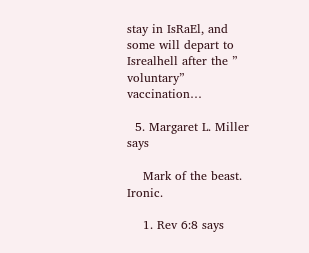stay in IsRaEl, and some will depart to Isrealhell after the ” voluntary” vaccination…

  5. Margaret L. Miller says

    Mark of the beast. Ironic.

    1. Rev 6:8 says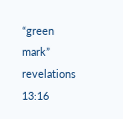“green mark” revelations 13:16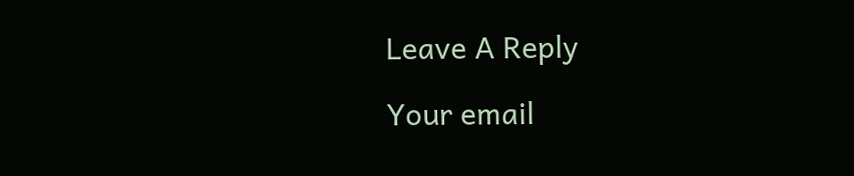Leave A Reply

Your email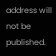address will not be published.